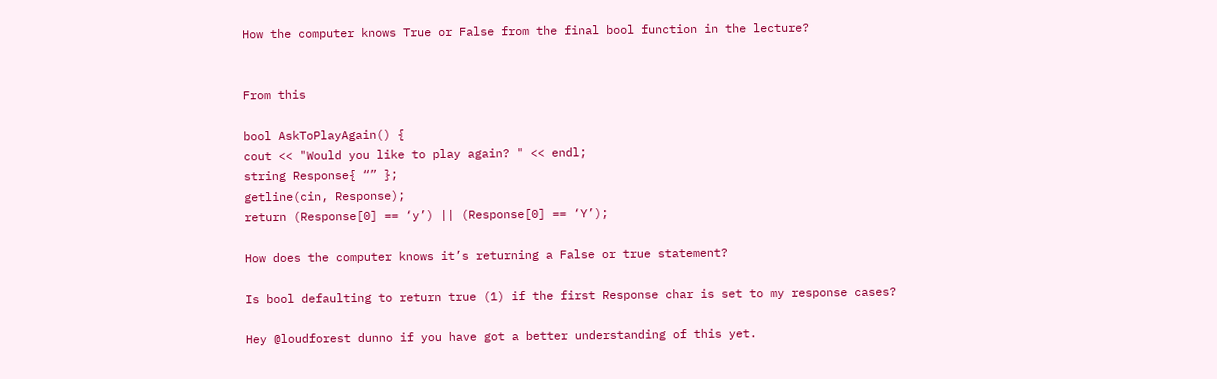How the computer knows True or False from the final bool function in the lecture?


From this

bool AskToPlayAgain() {
cout << "Would you like to play again? " << endl;
string Response{ “” };
getline(cin, Response);
return (Response[0] == ‘y’) || (Response[0] == ‘Y’);

How does the computer knows it’s returning a False or true statement?

Is bool defaulting to return true (1) if the first Response char is set to my response cases?

Hey @loudforest dunno if you have got a better understanding of this yet.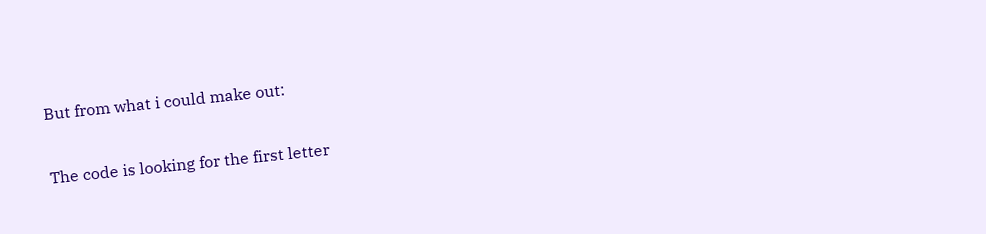But from what i could make out:

The code is looking for the first letter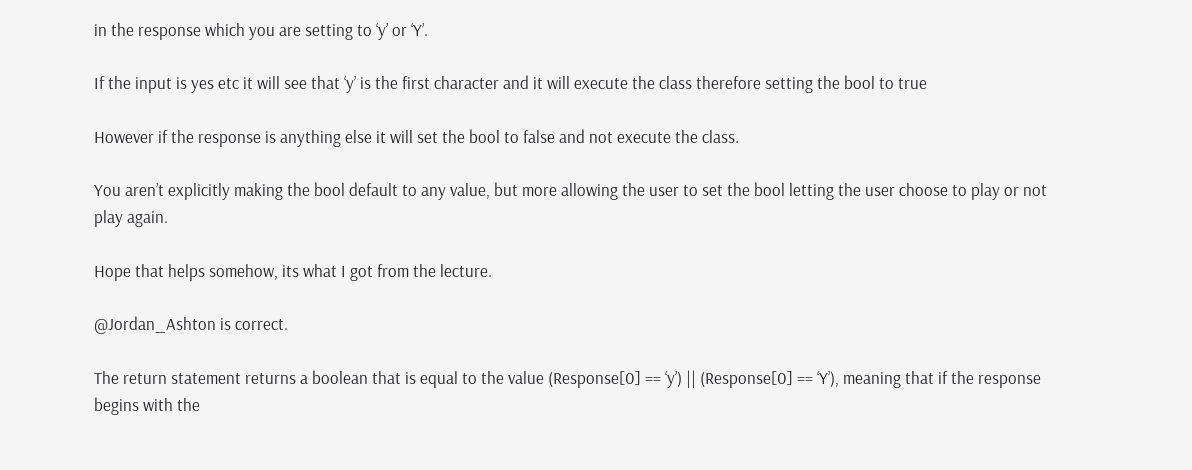in the response which you are setting to ‘y’ or ‘Y’.

If the input is yes etc it will see that ‘y’ is the first character and it will execute the class therefore setting the bool to true

However if the response is anything else it will set the bool to false and not execute the class.

You aren’t explicitly making the bool default to any value, but more allowing the user to set the bool letting the user choose to play or not play again.

Hope that helps somehow, its what I got from the lecture.

@Jordan_Ashton is correct.

The return statement returns a boolean that is equal to the value (Response[0] == ‘y’) || (Response[0] == ‘Y’), meaning that if the response begins with the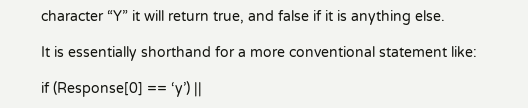character “Y” it will return true, and false if it is anything else.

It is essentially shorthand for a more conventional statement like:

if (Response[0] == ‘y’) ||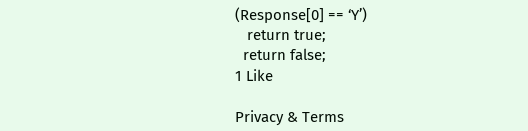(Response[0] == ‘Y’)
   return true;
  return false;
1 Like

Privacy & Terms